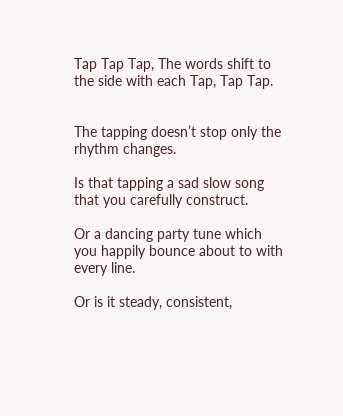Tap Tap Tap, The words shift to the side with each Tap, Tap Tap.


The tapping doesn’t stop only the rhythm changes.

Is that tapping a sad slow song that you carefully construct.

Or a dancing party tune which you happily bounce about to with every line.

Or is it steady, consistent,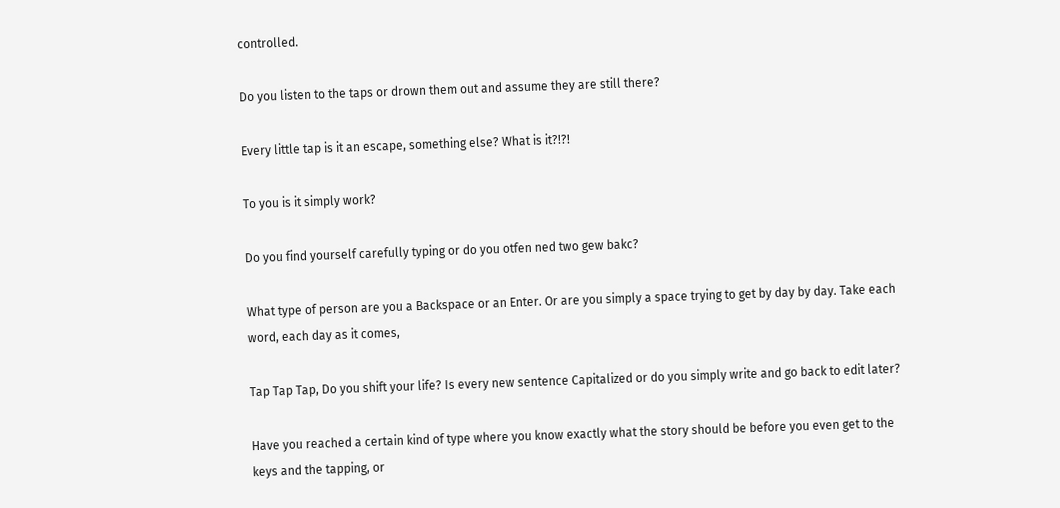controlled.

Do you listen to the taps or drown them out and assume they are still there?

Every little tap is it an escape, something else? What is it?!?!

To you is it simply work?

Do you find yourself carefully typing or do you otfen ned two gew bakc?

What type of person are you a Backspace or an Enter. Or are you simply a space trying to get by day by day. Take each word, each day as it comes,

Tap Tap Tap, Do you shift your life? Is every new sentence Capitalized or do you simply write and go back to edit later?

Have you reached a certain kind of type where you know exactly what the story should be before you even get to the keys and the tapping, or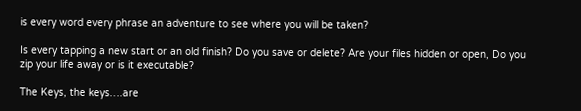is every word every phrase an adventure to see where you will be taken?

Is every tapping a new start or an old finish? Do you save or delete? Are your files hidden or open, Do you zip your life away or is it executable?

The Keys, the keys….are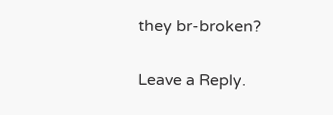they br-broken?

Leave a Reply.